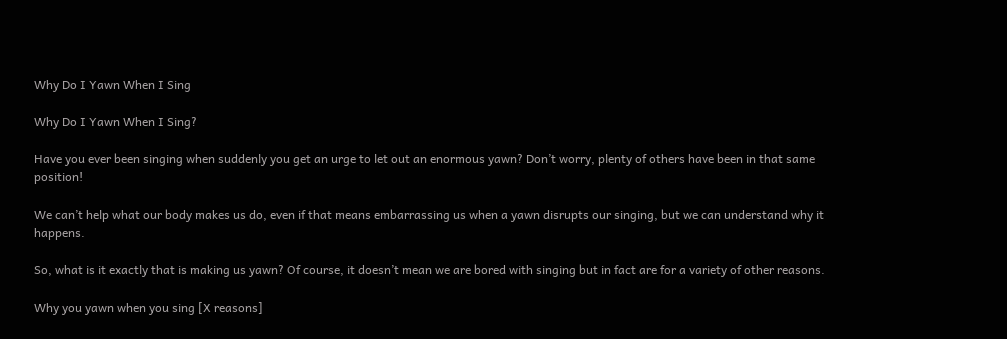Why Do I Yawn When I Sing

Why Do I Yawn When I Sing?

Have you ever been singing when suddenly you get an urge to let out an enormous yawn? Don’t worry, plenty of others have been in that same position!

We can’t help what our body makes us do, even if that means embarrassing us when a yawn disrupts our singing, but we can understand why it happens.

So, what is it exactly that is making us yawn? Of course, it doesn’t mean we are bored with singing but in fact are for a variety of other reasons.

Why you yawn when you sing [X reasons]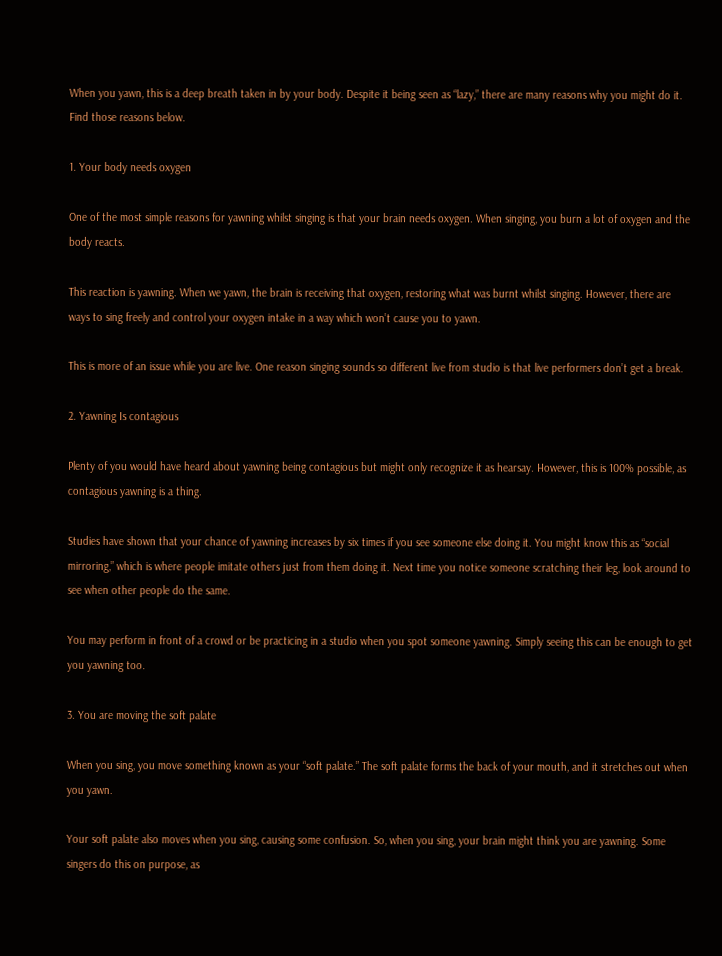When you yawn, this is a deep breath taken in by your body. Despite it being seen as “lazy,” there are many reasons why you might do it. Find those reasons below.

1. Your body needs oxygen

One of the most simple reasons for yawning whilst singing is that your brain needs oxygen. When singing, you burn a lot of oxygen and the body reacts.

This reaction is yawning. When we yawn, the brain is receiving that oxygen, restoring what was burnt whilst singing. However, there are ways to sing freely and control your oxygen intake in a way which won’t cause you to yawn.

This is more of an issue while you are live. One reason singing sounds so different live from studio is that live performers don’t get a break.

2. Yawning Is contagious

Plenty of you would have heard about yawning being contagious but might only recognize it as hearsay. However, this is 100% possible, as contagious yawning is a thing.

Studies have shown that your chance of yawning increases by six times if you see someone else doing it. You might know this as “social mirroring,” which is where people imitate others just from them doing it. Next time you notice someone scratching their leg, look around to see when other people do the same.

You may perform in front of a crowd or be practicing in a studio when you spot someone yawning. Simply seeing this can be enough to get you yawning too.

3. You are moving the soft palate

When you sing, you move something known as your “soft palate.” The soft palate forms the back of your mouth, and it stretches out when you yawn.

Your soft palate also moves when you sing, causing some confusion. So, when you sing, your brain might think you are yawning. Some singers do this on purpose, as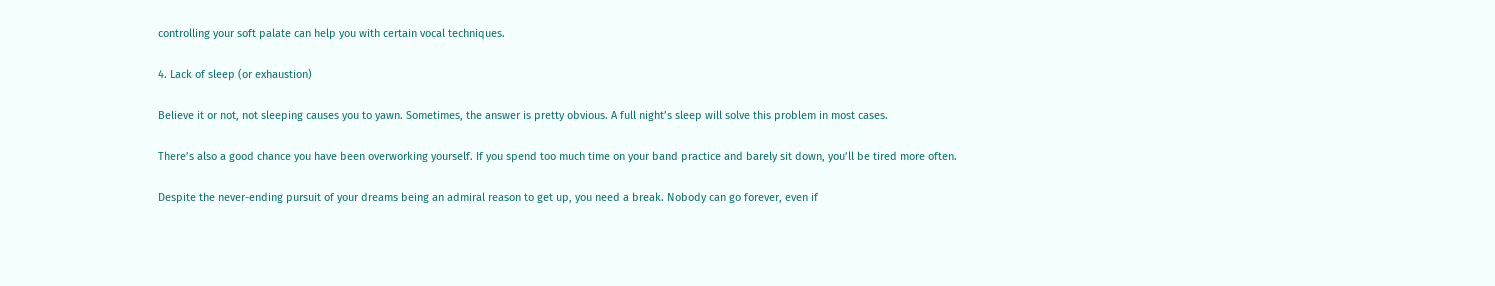controlling your soft palate can help you with certain vocal techniques.

4. Lack of sleep (or exhaustion)

Believe it or not, not sleeping causes you to yawn. Sometimes, the answer is pretty obvious. A full night’s sleep will solve this problem in most cases.

There’s also a good chance you have been overworking yourself. If you spend too much time on your band practice and barely sit down, you’ll be tired more often.

Despite the never-ending pursuit of your dreams being an admiral reason to get up, you need a break. Nobody can go forever, even if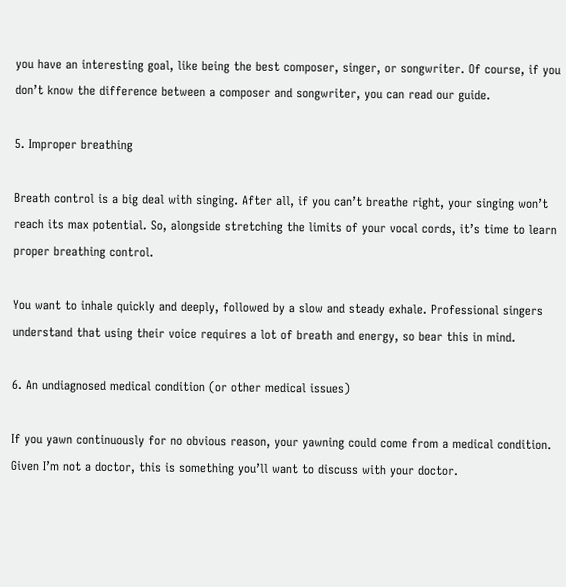you have an interesting goal, like being the best composer, singer, or songwriter. Of course, if you don’t know the difference between a composer and songwriter, you can read our guide.

5. Improper breathing

Breath control is a big deal with singing. After all, if you can’t breathe right, your singing won’t reach its max potential. So, alongside stretching the limits of your vocal cords, it’s time to learn proper breathing control.

You want to inhale quickly and deeply, followed by a slow and steady exhale. Professional singers understand that using their voice requires a lot of breath and energy, so bear this in mind.

6. An undiagnosed medical condition (or other medical issues)

If you yawn continuously for no obvious reason, your yawning could come from a medical condition. Given I’m not a doctor, this is something you’ll want to discuss with your doctor.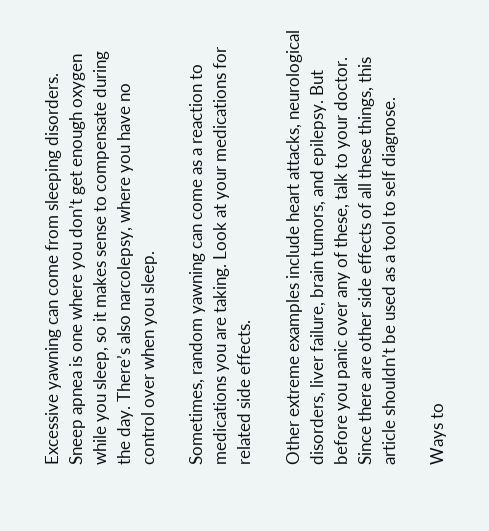Excessive yawning can come from sleeping disorders. Sneep apnea is one where you don’t get enough oxygen while you sleep, so it makes sense to compensate during the day. There’s also narcolepsy, where you have no control over when you sleep.

Sometimes, random yawning can come as a reaction to medications you are taking. Look at your medications for related side effects.

Other extreme examples include heart attacks, neurological disorders, liver failure, brain tumors, and epilepsy. But before you panic over any of these, talk to your doctor. Since there are other side effects of all these things, this article shouldn’t be used as a tool to self diagnose.

Ways to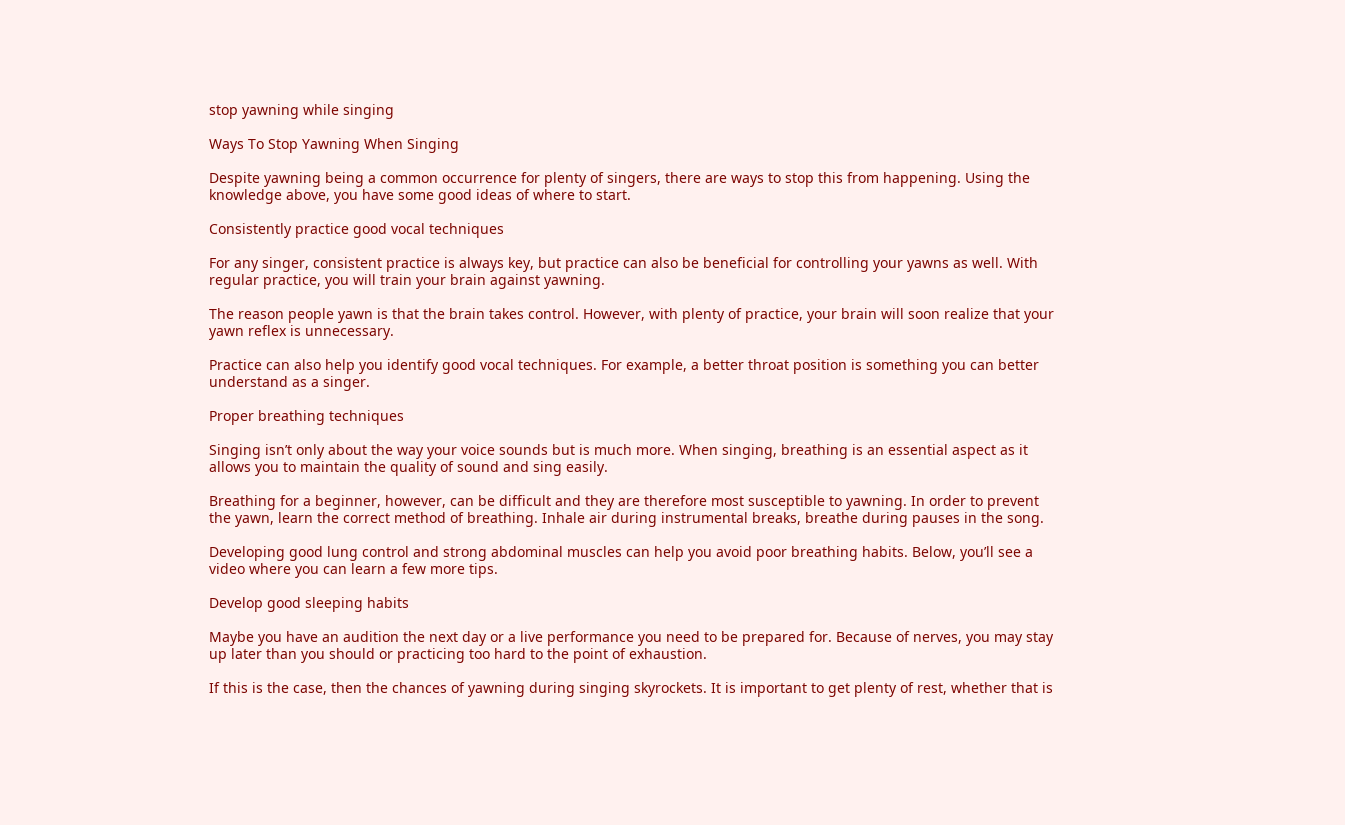stop yawning while singing

Ways To Stop Yawning When Singing

Despite yawning being a common occurrence for plenty of singers, there are ways to stop this from happening. Using the knowledge above, you have some good ideas of where to start.

Consistently practice good vocal techniques

For any singer, consistent practice is always key, but practice can also be beneficial for controlling your yawns as well. With regular practice, you will train your brain against yawning.

The reason people yawn is that the brain takes control. However, with plenty of practice, your brain will soon realize that your yawn reflex is unnecessary.

Practice can also help you identify good vocal techniques. For example, a better throat position is something you can better understand as a singer.

Proper breathing techniques

Singing isn’t only about the way your voice sounds but is much more. When singing, breathing is an essential aspect as it allows you to maintain the quality of sound and sing easily.

Breathing for a beginner, however, can be difficult and they are therefore most susceptible to yawning. In order to prevent the yawn, learn the correct method of breathing. Inhale air during instrumental breaks, breathe during pauses in the song.

Developing good lung control and strong abdominal muscles can help you avoid poor breathing habits. Below, you’ll see a video where you can learn a few more tips.

Develop good sleeping habits

Maybe you have an audition the next day or a live performance you need to be prepared for. Because of nerves, you may stay up later than you should or practicing too hard to the point of exhaustion.

If this is the case, then the chances of yawning during singing skyrockets. It is important to get plenty of rest, whether that is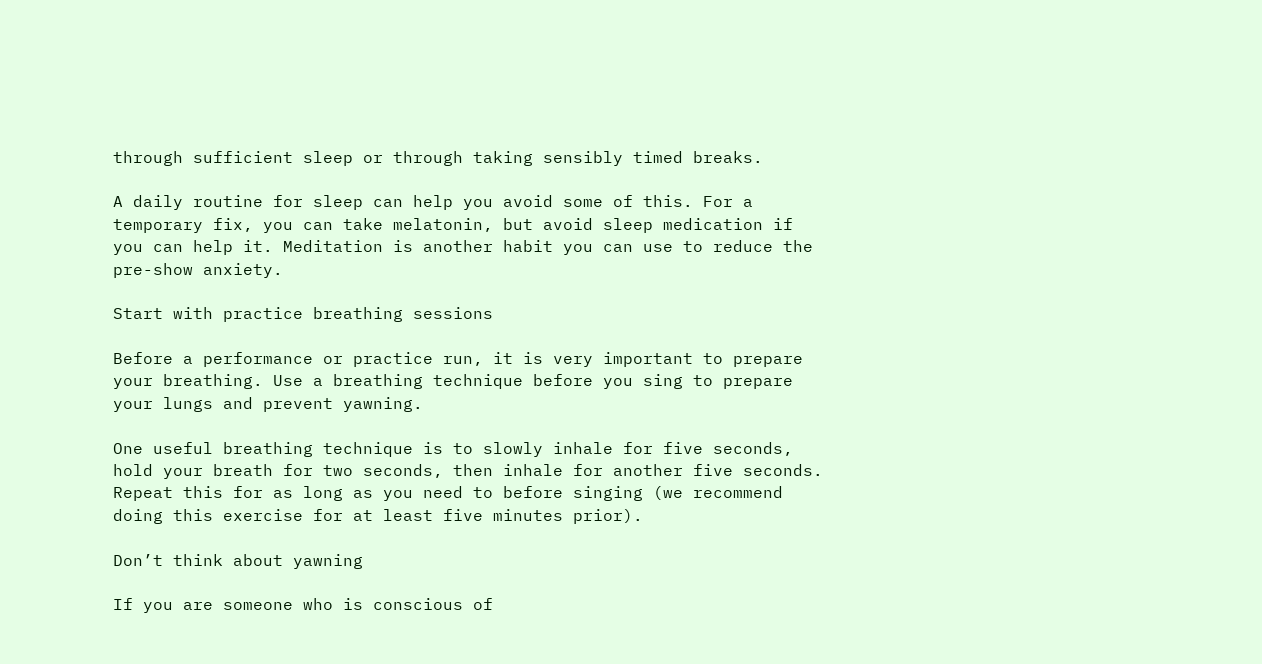through sufficient sleep or through taking sensibly timed breaks.

A daily routine for sleep can help you avoid some of this. For a temporary fix, you can take melatonin, but avoid sleep medication if you can help it. Meditation is another habit you can use to reduce the pre-show anxiety.

Start with practice breathing sessions

Before a performance or practice run, it is very important to prepare your breathing. Use a breathing technique before you sing to prepare your lungs and prevent yawning.

One useful breathing technique is to slowly inhale for five seconds, hold your breath for two seconds, then inhale for another five seconds. Repeat this for as long as you need to before singing (we recommend doing this exercise for at least five minutes prior).

Don’t think about yawning

If you are someone who is conscious of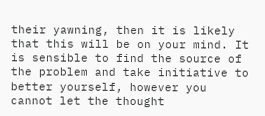their yawning, then it is likely that this will be on your mind. It is sensible to find the source of the problem and take initiative to better yourself, however you cannot let the thought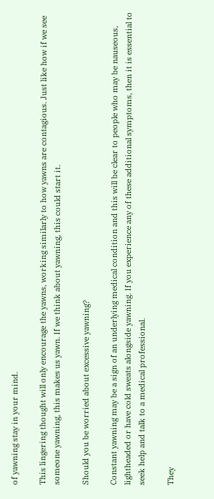of yawning stay in your mind.

This lingering thought will only encourage the yawns, working similarly to how yawns are contagious. Just like how if we see someone yawning, this makes us yawn. If we think about yawning, this could start it.

Should you be worried about excessive yawning?

Constant yawning may be a sign of an underlying medical condition and this will be clear to people who may be nauseous, lightheaded or have cold sweats alongside yawning. If you experience any of these additional symptoms, then it is essential to seek help and talk to a medical professional.

They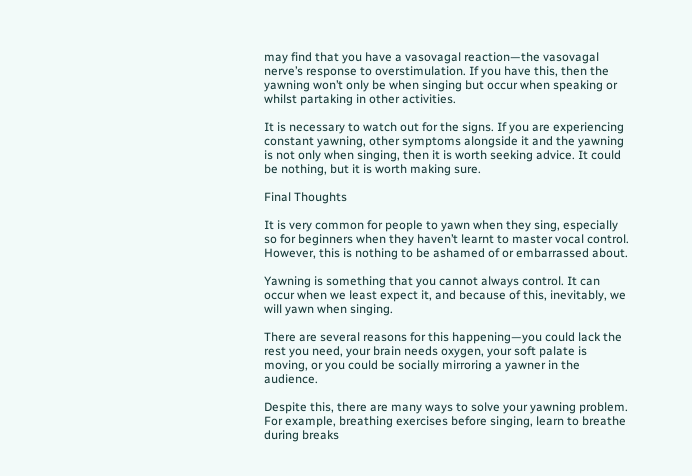may find that you have a vasovagal reaction—the vasovagal nerve’s response to overstimulation. If you have this, then the yawning won’t only be when singing but occur when speaking or whilst partaking in other activities.

It is necessary to watch out for the signs. If you are experiencing constant yawning, other symptoms alongside it and the yawning is not only when singing, then it is worth seeking advice. It could be nothing, but it is worth making sure.

Final Thoughts

It is very common for people to yawn when they sing, especially so for beginners when they haven’t learnt to master vocal control. However, this is nothing to be ashamed of or embarrassed about.

Yawning is something that you cannot always control. It can occur when we least expect it, and because of this, inevitably, we will yawn when singing.

There are several reasons for this happening—you could lack the rest you need, your brain needs oxygen, your soft palate is moving, or you could be socially mirroring a yawner in the audience.

Despite this, there are many ways to solve your yawning problem. For example, breathing exercises before singing, learn to breathe during breaks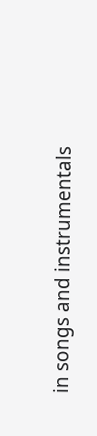in songs and instrumentals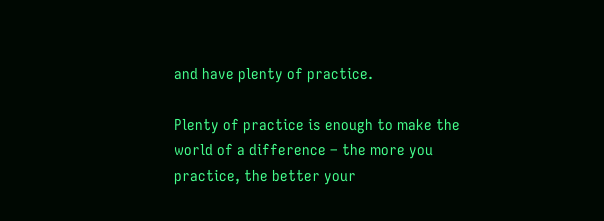and have plenty of practice.

Plenty of practice is enough to make the world of a difference – the more you practice, the better your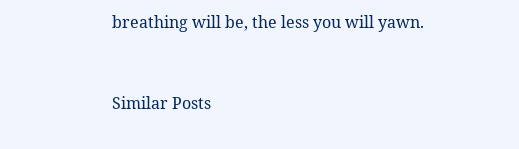breathing will be, the less you will yawn.


Similar Posts